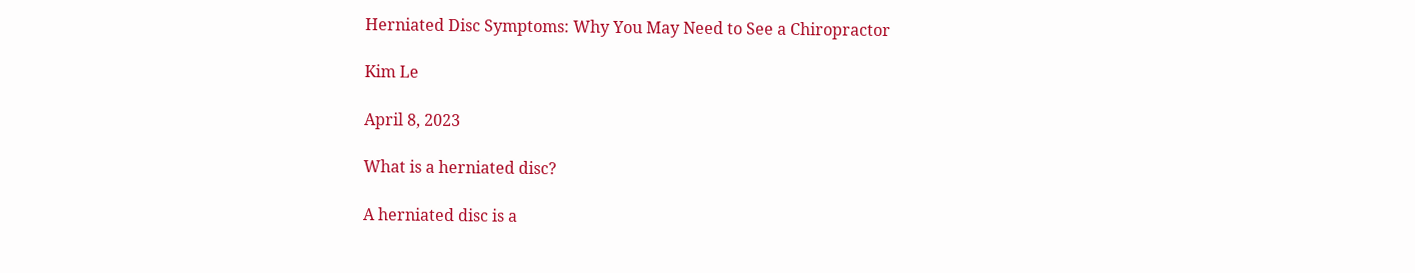Herniated Disc Symptoms: Why You May Need to See a Chiropractor

Kim Le

April 8, 2023

What is a herniated disc?

A herniated disc is a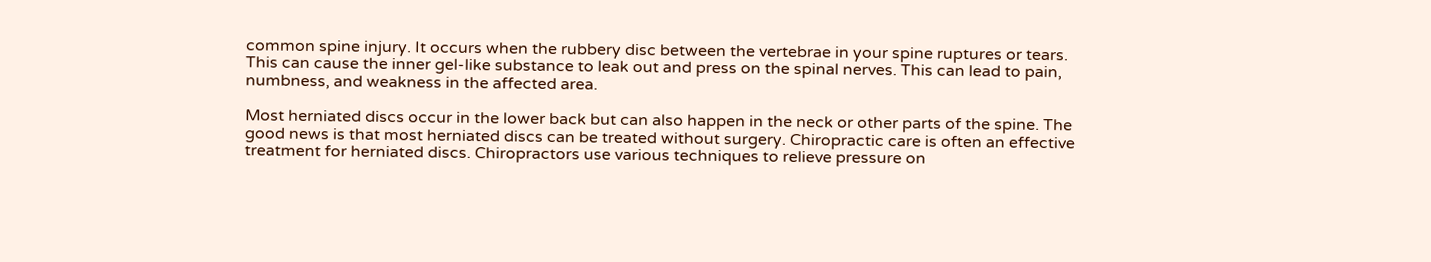common spine injury. It occurs when the rubbery disc between the vertebrae in your spine ruptures or tears. This can cause the inner gel-like substance to leak out and press on the spinal nerves. This can lead to pain, numbness, and weakness in the affected area.

Most herniated discs occur in the lower back but can also happen in the neck or other parts of the spine. The good news is that most herniated discs can be treated without surgery. Chiropractic care is often an effective treatment for herniated discs. Chiropractors use various techniques to relieve pressure on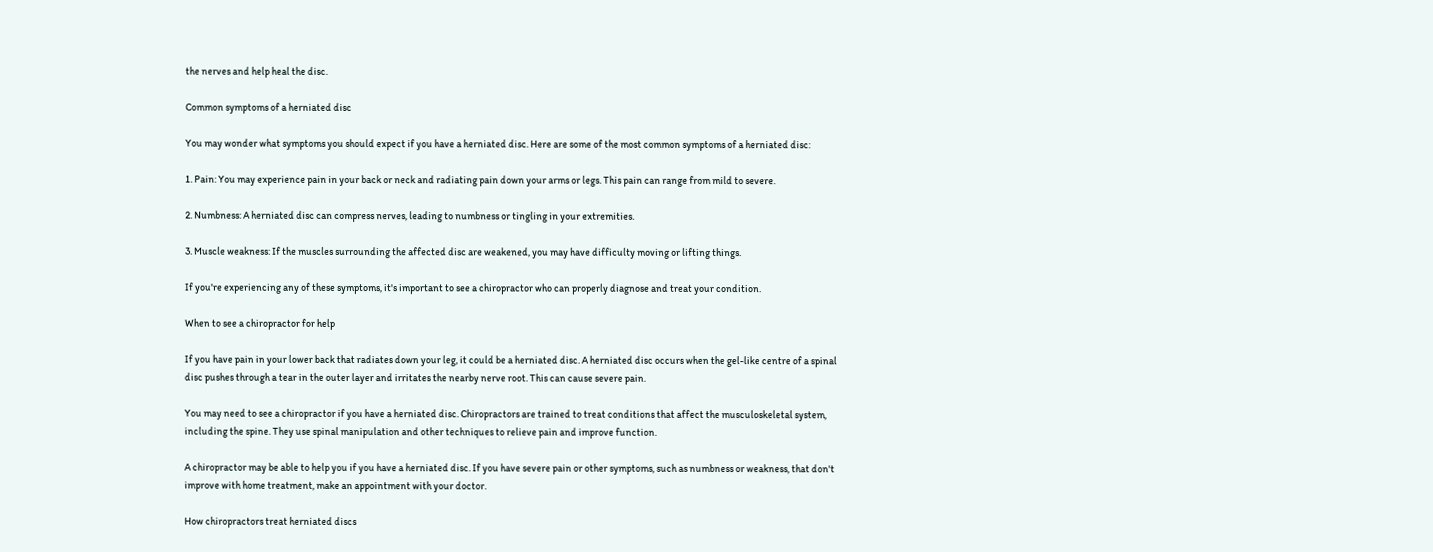the nerves and help heal the disc.

Common symptoms of a herniated disc

You may wonder what symptoms you should expect if you have a herniated disc. Here are some of the most common symptoms of a herniated disc:

1. Pain: You may experience pain in your back or neck and radiating pain down your arms or legs. This pain can range from mild to severe.

2. Numbness: A herniated disc can compress nerves, leading to numbness or tingling in your extremities.

3. Muscle weakness: If the muscles surrounding the affected disc are weakened, you may have difficulty moving or lifting things.

If you're experiencing any of these symptoms, it's important to see a chiropractor who can properly diagnose and treat your condition.

When to see a chiropractor for help

If you have pain in your lower back that radiates down your leg, it could be a herniated disc. A herniated disc occurs when the gel-like centre of a spinal disc pushes through a tear in the outer layer and irritates the nearby nerve root. This can cause severe pain.

You may need to see a chiropractor if you have a herniated disc. Chiropractors are trained to treat conditions that affect the musculoskeletal system, including the spine. They use spinal manipulation and other techniques to relieve pain and improve function.

A chiropractor may be able to help you if you have a herniated disc. If you have severe pain or other symptoms, such as numbness or weakness, that don't improve with home treatment, make an appointment with your doctor.

How chiropractors treat herniated discs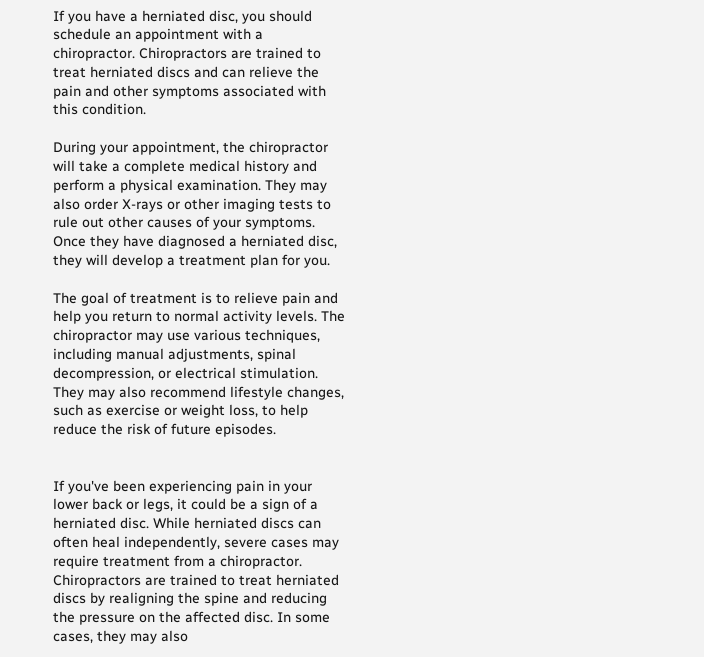If you have a herniated disc, you should schedule an appointment with a chiropractor. Chiropractors are trained to treat herniated discs and can relieve the pain and other symptoms associated with this condition.

During your appointment, the chiropractor will take a complete medical history and perform a physical examination. They may also order X-rays or other imaging tests to rule out other causes of your symptoms. Once they have diagnosed a herniated disc, they will develop a treatment plan for you.

The goal of treatment is to relieve pain and help you return to normal activity levels. The chiropractor may use various techniques, including manual adjustments, spinal decompression, or electrical stimulation. They may also recommend lifestyle changes, such as exercise or weight loss, to help reduce the risk of future episodes.


If you've been experiencing pain in your lower back or legs, it could be a sign of a herniated disc. While herniated discs can often heal independently, severe cases may require treatment from a chiropractor. Chiropractors are trained to treat herniated discs by realigning the spine and reducing the pressure on the affected disc. In some cases, they may also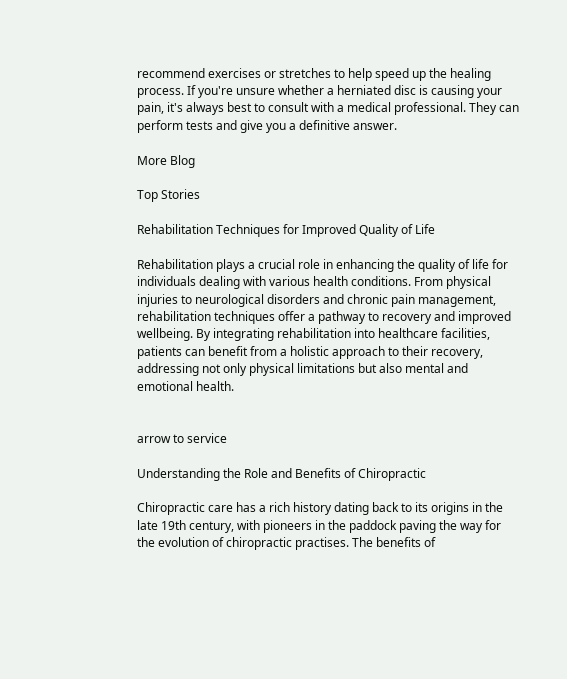recommend exercises or stretches to help speed up the healing process. If you're unsure whether a herniated disc is causing your pain, it's always best to consult with a medical professional. They can perform tests and give you a definitive answer.

More Blog

Top Stories

Rehabilitation Techniques for Improved Quality of Life

Rehabilitation plays a crucial role in enhancing the quality of life for individuals dealing with various health conditions. From physical injuries to neurological disorders and chronic pain management, rehabilitation techniques offer a pathway to recovery and improved wellbeing. By integrating rehabilitation into healthcare facilities, patients can benefit from a holistic approach to their recovery, addressing not only physical limitations but also mental and emotional health.


arrow to service

Understanding the Role and Benefits of Chiropractic

Chiropractic care has a rich history dating back to its origins in the late 19th century, with pioneers in the paddock paving the way for the evolution of chiropractic practises. The benefits of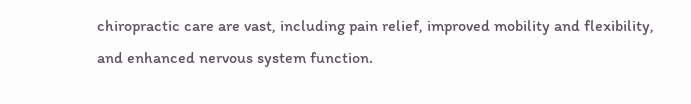chiropractic care are vast, including pain relief, improved mobility and flexibility, and enhanced nervous system function.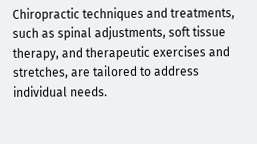Chiropractic techniques and treatments, such as spinal adjustments, soft tissue therapy, and therapeutic exercises and stretches, are tailored to address individual needs.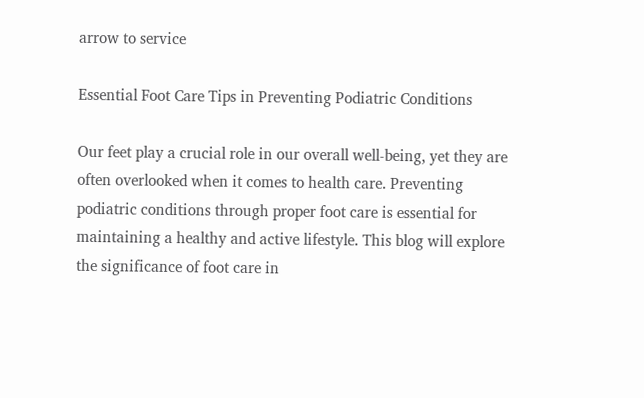arrow to service

Essential Foot Care Tips in Preventing Podiatric Conditions

Our feet play a crucial role in our overall well-being, yet they are often overlooked when it comes to health care. Preventing podiatric conditions through proper foot care is essential for maintaining a healthy and active lifestyle. This blog will explore the significance of foot care in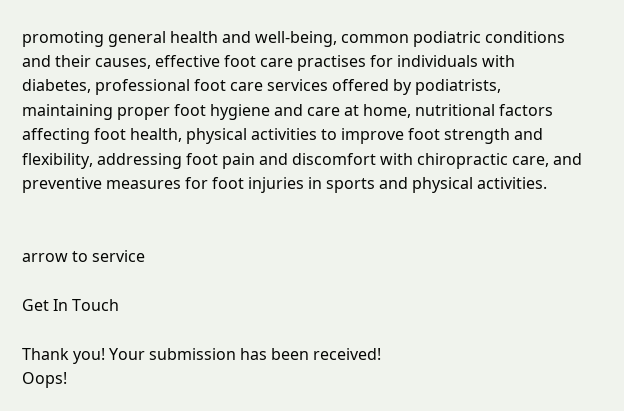promoting general health and well-being, common podiatric conditions and their causes, effective foot care practises for individuals with diabetes, professional foot care services offered by podiatrists, maintaining proper foot hygiene and care at home, nutritional factors affecting foot health, physical activities to improve foot strength and flexibility, addressing foot pain and discomfort with chiropractic care, and preventive measures for foot injuries in sports and physical activities.


arrow to service

Get In Touch

Thank you! Your submission has been received!
Oops!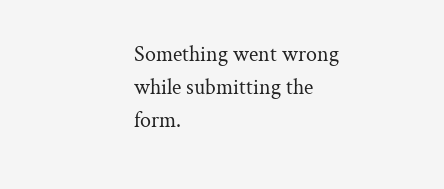Something went wrong while submitting the form.